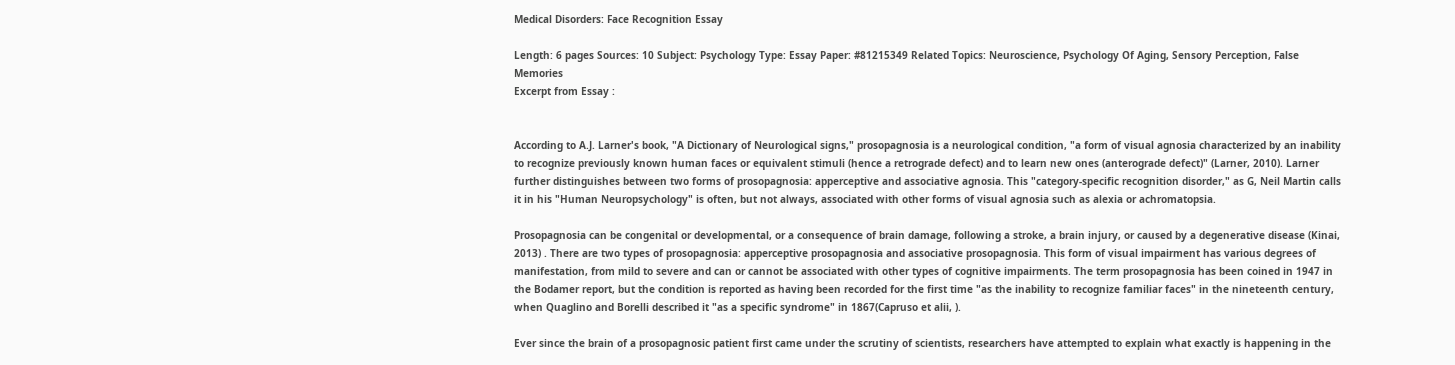Medical Disorders: Face Recognition Essay

Length: 6 pages Sources: 10 Subject: Psychology Type: Essay Paper: #81215349 Related Topics: Neuroscience, Psychology Of Aging, Sensory Perception, False Memories
Excerpt from Essay :


According to A.J. Larner's book, "A Dictionary of Neurological signs," prosopagnosia is a neurological condition, "a form of visual agnosia characterized by an inability to recognize previously known human faces or equivalent stimuli (hence a retrograde defect) and to learn new ones (anterograde defect)" (Larner, 2010). Larner further distinguishes between two forms of prosopagnosia: apperceptive and associative agnosia. This "category-specific recognition disorder," as G, Neil Martin calls it in his "Human Neuropsychology" is often, but not always, associated with other forms of visual agnosia such as alexia or achromatopsia.

Prosopagnosia can be congenital or developmental, or a consequence of brain damage, following a stroke, a brain injury, or caused by a degenerative disease (Kinai, 2013) . There are two types of prosopagnosia: apperceptive prosopagnosia and associative prosopagnosia. This form of visual impairment has various degrees of manifestation, from mild to severe and can or cannot be associated with other types of cognitive impairments. The term prosopagnosia has been coined in 1947 in the Bodamer report, but the condition is reported as having been recorded for the first time "as the inability to recognize familiar faces" in the nineteenth century, when Quaglino and Borelli described it "as a specific syndrome" in 1867(Capruso et alii, ).

Ever since the brain of a prosopagnosic patient first came under the scrutiny of scientists, researchers have attempted to explain what exactly is happening in the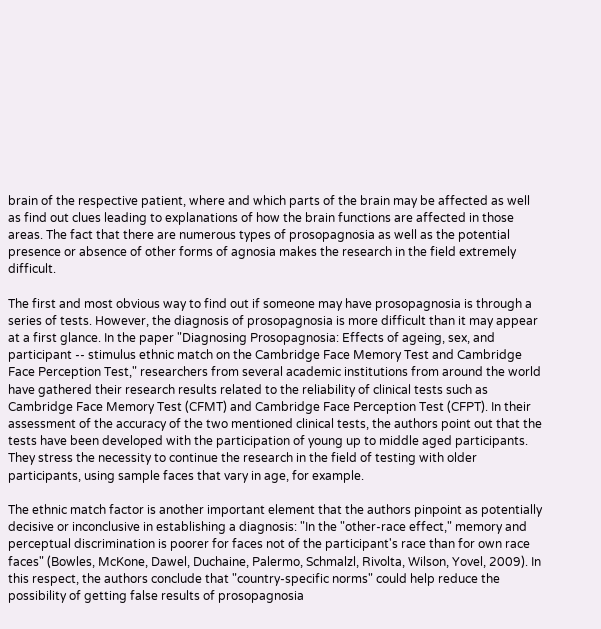brain of the respective patient, where and which parts of the brain may be affected as well as find out clues leading to explanations of how the brain functions are affected in those areas. The fact that there are numerous types of prosopagnosia as well as the potential presence or absence of other forms of agnosia makes the research in the field extremely difficult.

The first and most obvious way to find out if someone may have prosopagnosia is through a series of tests. However, the diagnosis of prosopagnosia is more difficult than it may appear at a first glance. In the paper "Diagnosing Prosopagnosia: Effects of ageing, sex, and participant -- stimulus ethnic match on the Cambridge Face Memory Test and Cambridge Face Perception Test," researchers from several academic institutions from around the world have gathered their research results related to the reliability of clinical tests such as Cambridge Face Memory Test (CFMT) and Cambridge Face Perception Test (CFPT). In their assessment of the accuracy of the two mentioned clinical tests, the authors point out that the tests have been developed with the participation of young up to middle aged participants. They stress the necessity to continue the research in the field of testing with older participants, using sample faces that vary in age, for example.

The ethnic match factor is another important element that the authors pinpoint as potentially decisive or inconclusive in establishing a diagnosis: "In the "other-race effect," memory and perceptual discrimination is poorer for faces not of the participant's race than for own race faces" (Bowles, McKone, Dawel, Duchaine, Palermo, Schmalzl, Rivolta, Wilson, Yovel, 2009). In this respect, the authors conclude that "country-specific norms" could help reduce the possibility of getting false results of prosopagnosia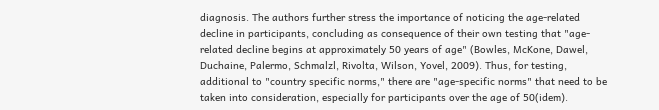diagnosis. The authors further stress the importance of noticing the age-related decline in participants, concluding as consequence of their own testing that "age-related decline begins at approximately 50 years of age" (Bowles, McKone, Dawel, Duchaine, Palermo, Schmalzl, Rivolta, Wilson, Yovel, 2009). Thus, for testing, additional to "country specific norms," there are "age-specific norms" that need to be taken into consideration, especially for participants over the age of 50(idem).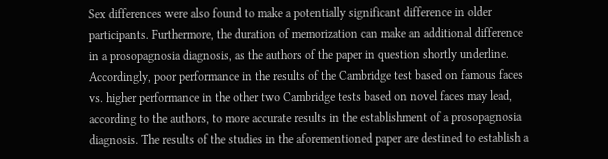Sex differences were also found to make a potentially significant difference in older participants. Furthermore, the duration of memorization can make an additional difference in a prosopagnosia diagnosis, as the authors of the paper in question shortly underline. Accordingly, poor performance in the results of the Cambridge test based on famous faces vs. higher performance in the other two Cambridge tests based on novel faces may lead, according to the authors, to more accurate results in the establishment of a prosopagnosia diagnosis. The results of the studies in the aforementioned paper are destined to establish a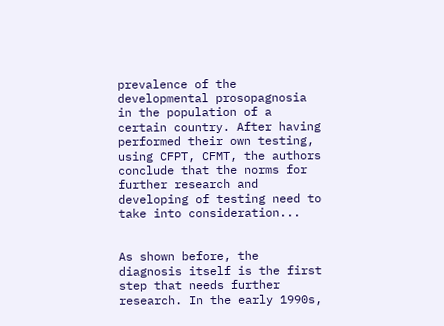prevalence of the developmental prosopagnosia in the population of a certain country. After having performed their own testing, using CFPT, CFMT, the authors conclude that the norms for further research and developing of testing need to take into consideration...


As shown before, the diagnosis itself is the first step that needs further research. In the early 1990s,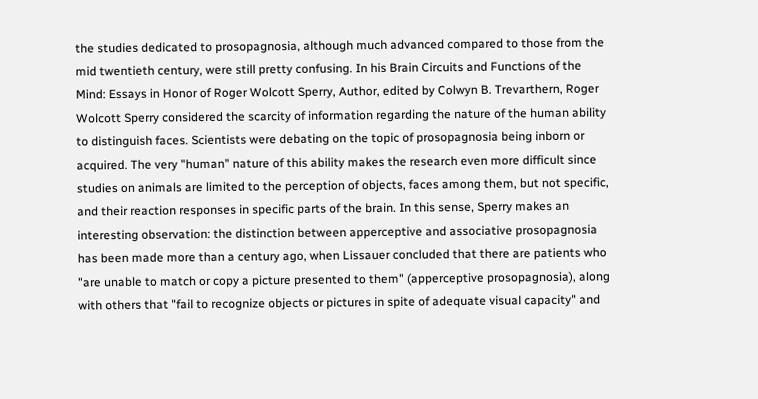the studies dedicated to prosopagnosia, although much advanced compared to those from the mid twentieth century, were still pretty confusing. In his Brain Circuits and Functions of the Mind: Essays in Honor of Roger Wolcott Sperry, Author, edited by Colwyn B. Trevarthern, Roger Wolcott Sperry considered the scarcity of information regarding the nature of the human ability to distinguish faces. Scientists were debating on the topic of prosopagnosia being inborn or acquired. The very "human" nature of this ability makes the research even more difficult since studies on animals are limited to the perception of objects, faces among them, but not specific, and their reaction responses in specific parts of the brain. In this sense, Sperry makes an interesting observation: the distinction between apperceptive and associative prosopagnosia has been made more than a century ago, when Lissauer concluded that there are patients who "are unable to match or copy a picture presented to them" (apperceptive prosopagnosia), along with others that "fail to recognize objects or pictures in spite of adequate visual capacity" and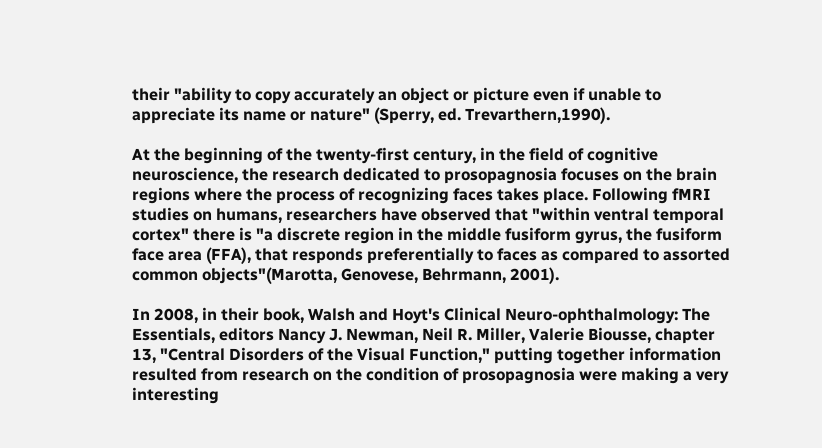their "ability to copy accurately an object or picture even if unable to appreciate its name or nature" (Sperry, ed. Trevarthern,1990).

At the beginning of the twenty-first century, in the field of cognitive neuroscience, the research dedicated to prosopagnosia focuses on the brain regions where the process of recognizing faces takes place. Following fMRI studies on humans, researchers have observed that "within ventral temporal cortex" there is "a discrete region in the middle fusiform gyrus, the fusiform face area (FFA), that responds preferentially to faces as compared to assorted common objects"(Marotta, Genovese, Behrmann, 2001).

In 2008, in their book, Walsh and Hoyt's Clinical Neuro-ophthalmology: The Essentials, editors Nancy J. Newman, Neil R. Miller, Valerie Biousse, chapter 13, "Central Disorders of the Visual Function," putting together information resulted from research on the condition of prosopagnosia were making a very interesting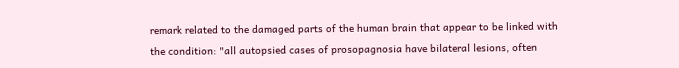remark related to the damaged parts of the human brain that appear to be linked with the condition: "all autopsied cases of prosopagnosia have bilateral lesions, often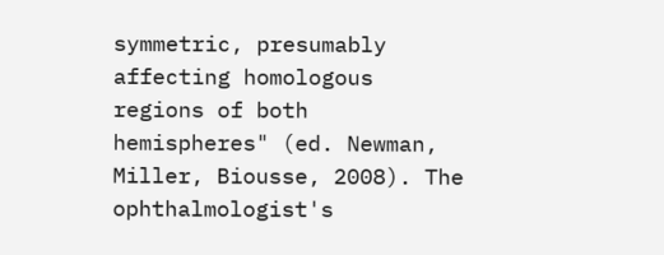symmetric, presumably affecting homologous regions of both hemispheres" (ed. Newman, Miller, Biousse, 2008). The ophthalmologist's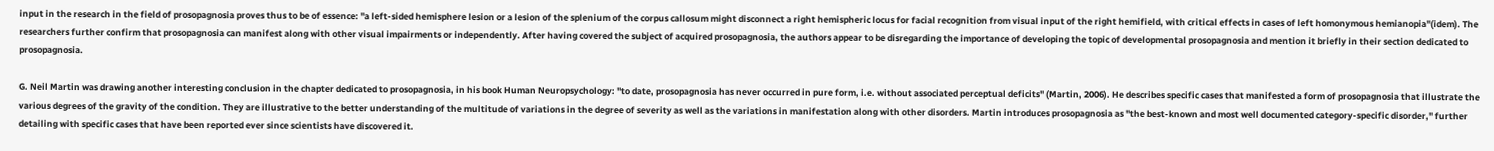input in the research in the field of prosopagnosia proves thus to be of essence: "a left-sided hemisphere lesion or a lesion of the splenium of the corpus callosum might disconnect a right hemispheric locus for facial recognition from visual input of the right hemifield, with critical effects in cases of left homonymous hemianopia"(idem). The researchers further confirm that prosopagnosia can manifest along with other visual impairments or independently. After having covered the subject of acquired prosopagnosia, the authors appear to be disregarding the importance of developing the topic of developmental prosopagnosia and mention it briefly in their section dedicated to prosopagnosia.

G. Neil Martin was drawing another interesting conclusion in the chapter dedicated to prosopagnosia, in his book Human Neuropsychology: "to date, prosopagnosia has never occurred in pure form, i.e. without associated perceptual deficits" (Martin, 2006). He describes specific cases that manifested a form of prosopagnosia that illustrate the various degrees of the gravity of the condition. They are illustrative to the better understanding of the multitude of variations in the degree of severity as well as the variations in manifestation along with other disorders. Martin introduces prosopagnosia as "the best-known and most well documented category-specific disorder," further detailing with specific cases that have been reported ever since scientists have discovered it.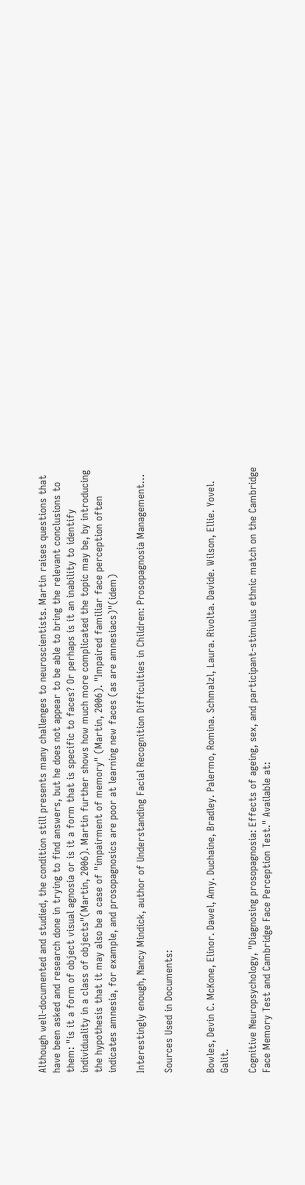Although well-documented and studied, the condition still presents many challenges to neuroscientists. Martin raises questions that have been asked and research done in trying to find answers, but he does not appear to be able to bring the relevant conclusions to them: "is it a form of object visual agnosia or is it a form that is specific to faces? Or perhaps is it an inability to identify individuality in a class of objects"(Martin, 2006). Martin further shows how much more complicated the topic may be, by introducing the hypothesis that it may also be a case of "impairment of memory" (Martin, 2006). "Impaired familiar face perception often indicates amnesia, for example, and prosopagnosics are poor at learning new faces (as are amnesiacs)"(idem)

Interestingly enough, Nancy Mindick, author of Understanding Facial Recognition Difficulties in Children: Prosopagnosia Management…

Sources Used in Documents:


Bowles, Devin C. McKone, Elinor. Dawel, Amy. Duchaine, Bradley. Palermo, Romina. Schmalzl, Laura. Rivolta. Davide. Wilson, Ellie. Yovel. Galit.

Cognitive Neuropsychology, "Diagnosing prosopagnosia: Effects of ageing, sex, and participant-stimulus ethnic match on the Cambridge Face Memory Test and Cambridge Face Perception Test." Available at: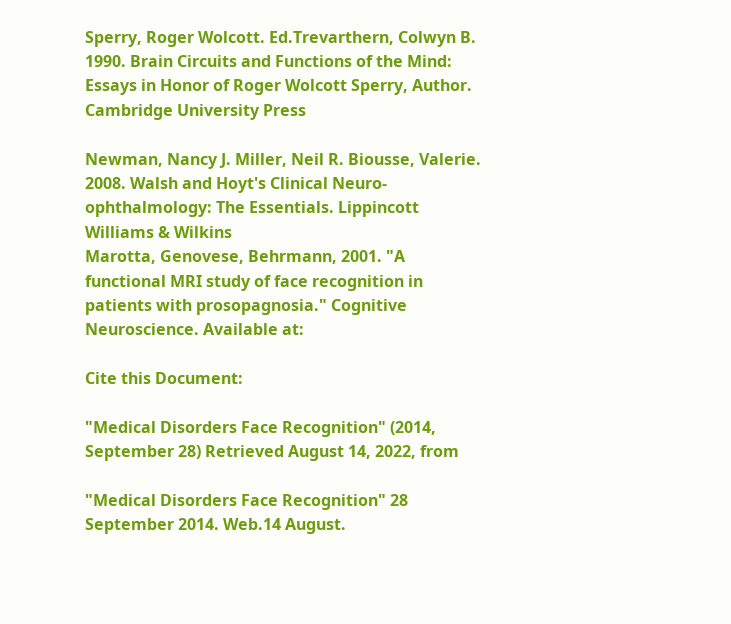Sperry, Roger Wolcott. Ed.Trevarthern, Colwyn B. 1990. Brain Circuits and Functions of the Mind: Essays in Honor of Roger Wolcott Sperry, Author. Cambridge University Press

Newman, Nancy J. Miller, Neil R. Biousse, Valerie. 2008. Walsh and Hoyt's Clinical Neuro-ophthalmology: The Essentials. Lippincott Williams & Wilkins
Marotta, Genovese, Behrmann, 2001. "A functional MRI study of face recognition in patients with prosopagnosia." Cognitive Neuroscience. Available at:

Cite this Document:

"Medical Disorders Face Recognition" (2014, September 28) Retrieved August 14, 2022, from

"Medical Disorders Face Recognition" 28 September 2014. Web.14 August.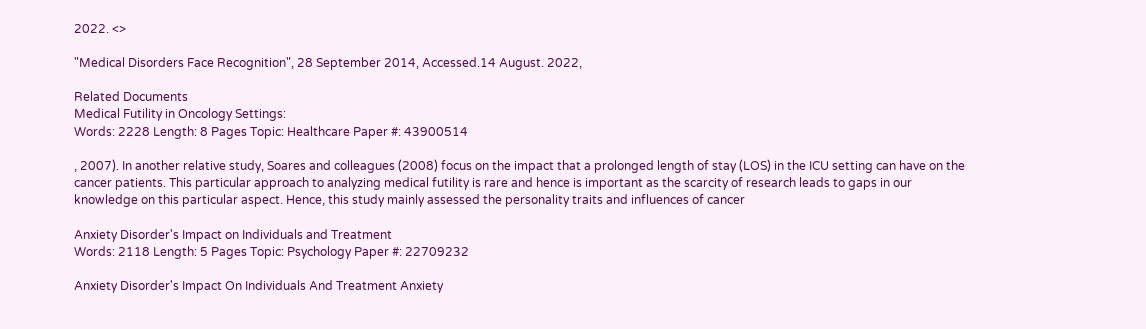2022. <>

"Medical Disorders Face Recognition", 28 September 2014, Accessed.14 August. 2022,

Related Documents
Medical Futility in Oncology Settings:
Words: 2228 Length: 8 Pages Topic: Healthcare Paper #: 43900514

, 2007). In another relative study, Soares and colleagues (2008) focus on the impact that a prolonged length of stay (LOS) in the ICU setting can have on the cancer patients. This particular approach to analyzing medical futility is rare and hence is important as the scarcity of research leads to gaps in our knowledge on this particular aspect. Hence, this study mainly assessed the personality traits and influences of cancer

Anxiety Disorder's Impact on Individuals and Treatment
Words: 2118 Length: 5 Pages Topic: Psychology Paper #: 22709232

Anxiety Disorder's Impact On Individuals And Treatment Anxiety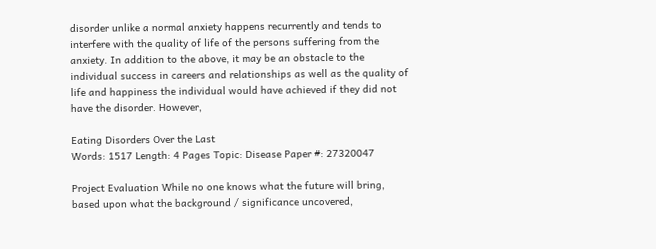disorder unlike a normal anxiety happens recurrently and tends to interfere with the quality of life of the persons suffering from the anxiety. In addition to the above, it may be an obstacle to the individual success in careers and relationships as well as the quality of life and happiness the individual would have achieved if they did not have the disorder. However,

Eating Disorders Over the Last
Words: 1517 Length: 4 Pages Topic: Disease Paper #: 27320047

Project Evaluation While no one knows what the future will bring, based upon what the background / significance uncovered,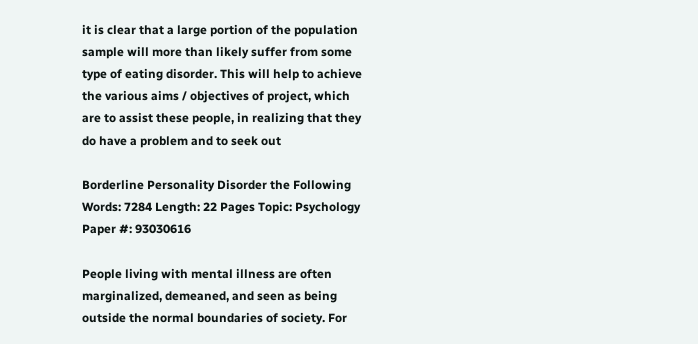it is clear that a large portion of the population sample will more than likely suffer from some type of eating disorder. This will help to achieve the various aims / objectives of project, which are to assist these people, in realizing that they do have a problem and to seek out

Borderline Personality Disorder the Following
Words: 7284 Length: 22 Pages Topic: Psychology Paper #: 93030616

People living with mental illness are often marginalized, demeaned, and seen as being outside the normal boundaries of society. For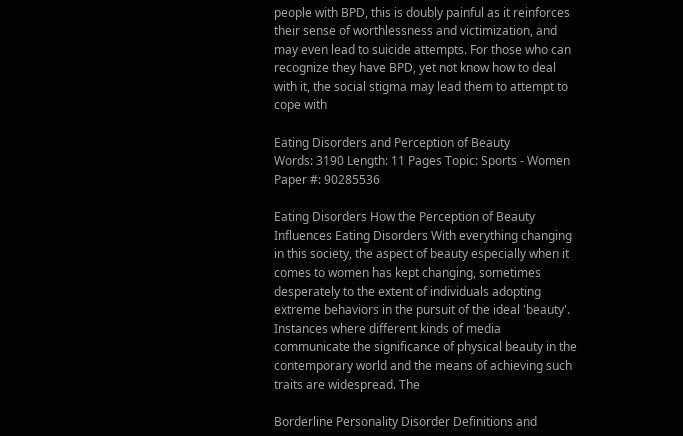people with BPD, this is doubly painful as it reinforces their sense of worthlessness and victimization, and may even lead to suicide attempts. For those who can recognize they have BPD, yet not know how to deal with it, the social stigma may lead them to attempt to cope with

Eating Disorders and Perception of Beauty
Words: 3190 Length: 11 Pages Topic: Sports - Women Paper #: 90285536

Eating Disorders How the Perception of Beauty Influences Eating Disorders With everything changing in this society, the aspect of beauty especially when it comes to women has kept changing, sometimes desperately to the extent of individuals adopting extreme behaviors in the pursuit of the ideal 'beauty'. Instances where different kinds of media communicate the significance of physical beauty in the contemporary world and the means of achieving such traits are widespread. The

Borderline Personality Disorder Definitions and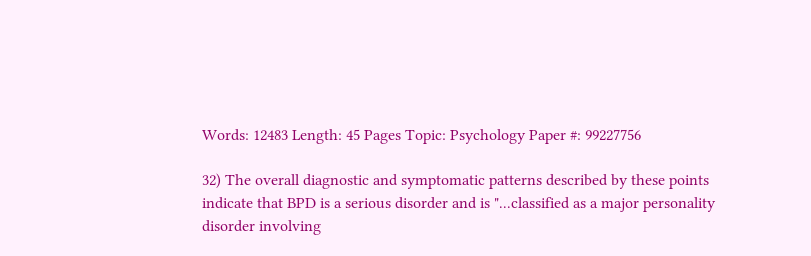Words: 12483 Length: 45 Pages Topic: Psychology Paper #: 99227756

32) The overall diagnostic and symptomatic patterns described by these points indicate that BPD is a serious disorder and is "...classified as a major personality disorder involving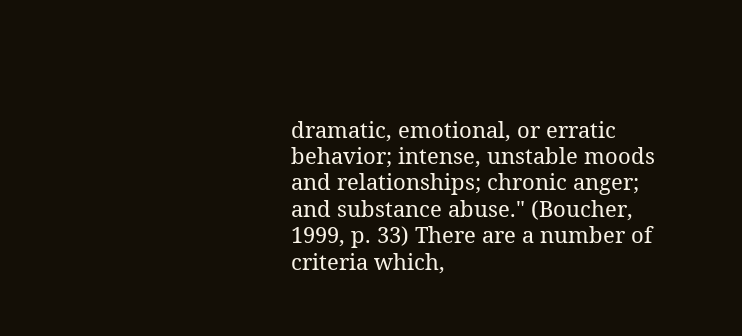dramatic, emotional, or erratic behavior; intense, unstable moods and relationships; chronic anger; and substance abuse." (Boucher, 1999, p. 33) There are a number of criteria which,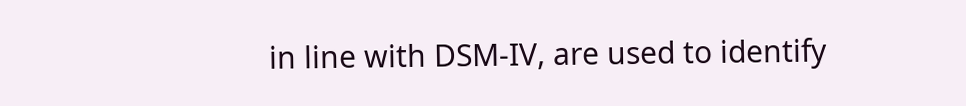in line with DSM-IV, are used to identify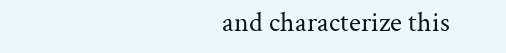and characterize this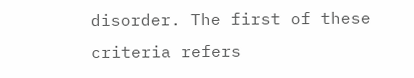disorder. The first of these criteria refers